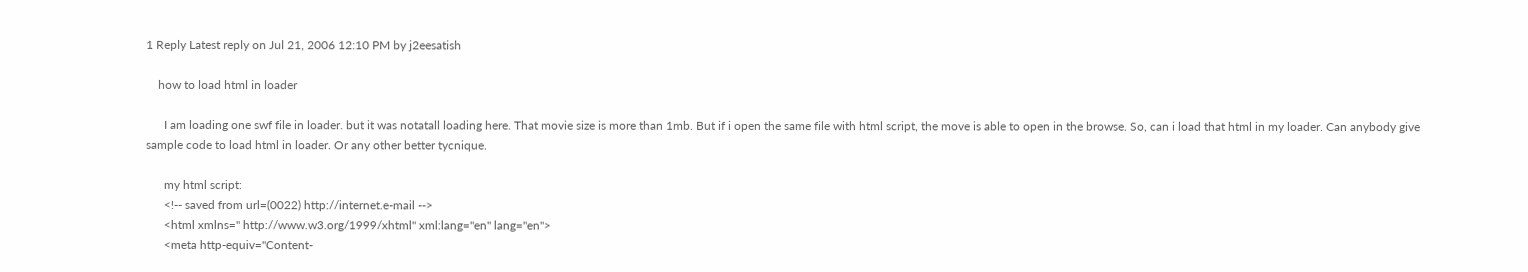1 Reply Latest reply on Jul 21, 2006 12:10 PM by j2eesatish

    how to load html in loader

      I am loading one swf file in loader. but it was notatall loading here. That movie size is more than 1mb. But if i open the same file with html script, the move is able to open in the browse. So, can i load that html in my loader. Can anybody give sample code to load html in loader. Or any other better tycnique.

      my html script:
      <!-- saved from url=(0022) http://internet.e-mail -->
      <html xmlns=" http://www.w3.org/1999/xhtml" xml:lang="en" lang="en">
      <meta http-equiv="Content-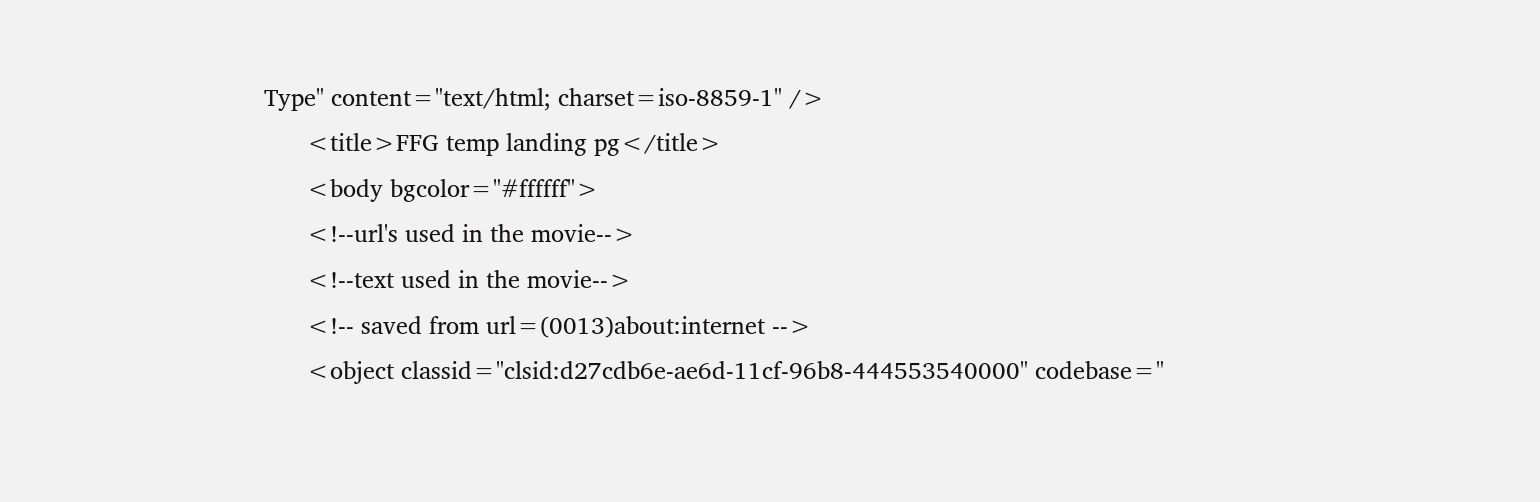Type" content="text/html; charset=iso-8859-1" />
      <title>FFG temp landing pg</title>
      <body bgcolor="#ffffff">
      <!--url's used in the movie-->
      <!--text used in the movie-->
      <!-- saved from url=(0013)about:internet -->
      <object classid="clsid:d27cdb6e-ae6d-11cf-96b8-444553540000" codebase="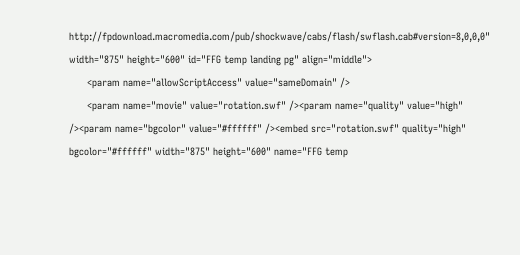http://fpdownload.macromedia.com/pub/shockwave/cabs/flash/swflash.cab#version=8,0,0,0" width="875" height="600" id="FFG temp landing pg" align="middle">
      <param name="allowScriptAccess" value="sameDomain" />
      <param name="movie" value="rotation.swf" /><param name="quality" value="high" /><param name="bgcolor" value="#ffffff" /><embed src="rotation.swf" quality="high" bgcolor="#ffffff" width="875" height="600" name="FFG temp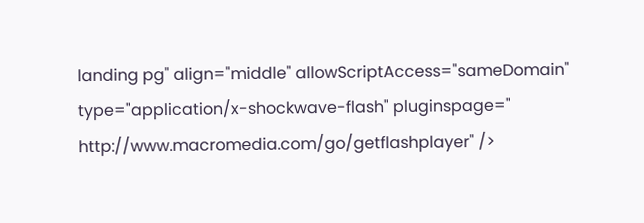landing pg" align="middle" allowScriptAccess="sameDomain" type="application/x-shockwave-flash" pluginspage=" http://www.macromedia.com/go/getflashplayer" />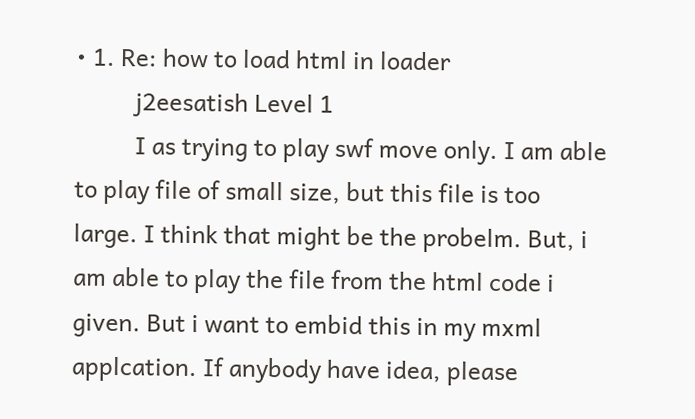• 1. Re: how to load html in loader
          j2eesatish Level 1
          I as trying to play swf move only. I am able to play file of small size, but this file is too large. I think that might be the probelm. But, i am able to play the file from the html code i given. But i want to embid this in my mxml applcation. If anybody have idea, please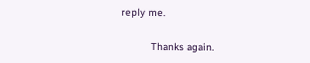reply me.

          Thanks again.